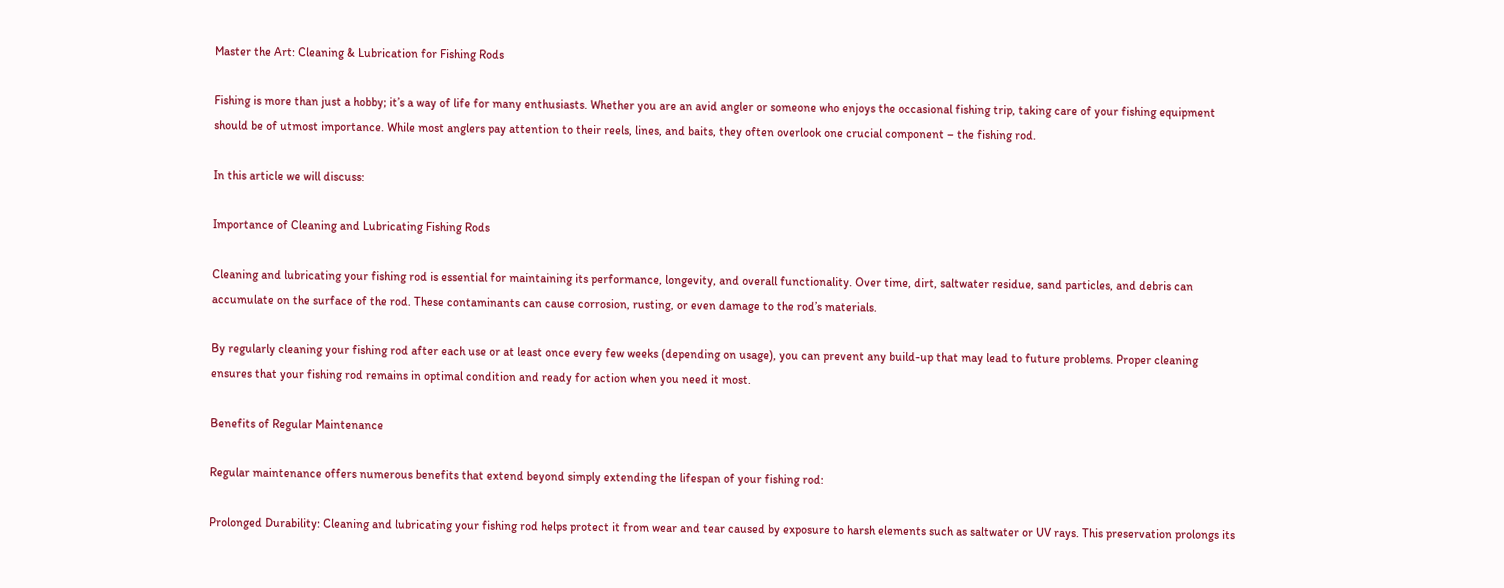Master the Art: Cleaning & Lubrication for Fishing Rods

Fishing is more than just a hobby; it’s a way of life for many enthusiasts. Whether you are an avid angler or someone who enjoys the occasional fishing trip, taking care of your fishing equipment should be of utmost importance. While most anglers pay attention to their reels, lines, and baits, they often overlook one crucial component – the fishing rod.

In this article we will discuss:

Importance of Cleaning and Lubricating Fishing Rods

Cleaning and lubricating your fishing rod is essential for maintaining its performance, longevity, and overall functionality. Over time, dirt, saltwater residue, sand particles, and debris can accumulate on the surface of the rod. These contaminants can cause corrosion, rusting, or even damage to the rod’s materials.

By regularly cleaning your fishing rod after each use or at least once every few weeks (depending on usage), you can prevent any build-up that may lead to future problems. Proper cleaning ensures that your fishing rod remains in optimal condition and ready for action when you need it most.

Benefits of Regular Maintenance

Regular maintenance offers numerous benefits that extend beyond simply extending the lifespan of your fishing rod:

Prolonged Durability: Cleaning and lubricating your fishing rod helps protect it from wear and tear caused by exposure to harsh elements such as saltwater or UV rays. This preservation prolongs its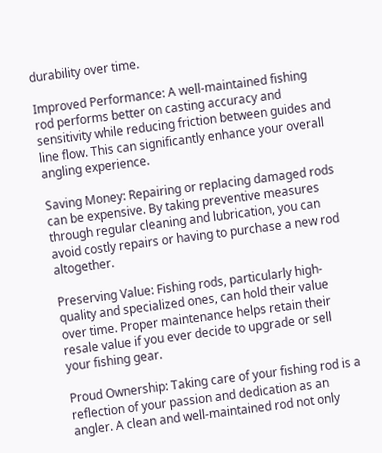durability over time.

Improved Performance: A well-maintained fishing rod performs better on casting accuracy and sensitivity while reducing friction between guides and line flow. This can significantly enhance your overall angling experience.

Saving Money: Repairing or replacing damaged rods can be expensive. By taking preventive measures through regular cleaning and lubrication, you can avoid costly repairs or having to purchase a new rod altogether.

Preserving Value: Fishing rods, particularly high-quality and specialized ones, can hold their value over time. Proper maintenance helps retain their resale value if you ever decide to upgrade or sell your fishing gear.

Proud Ownership: Taking care of your fishing rod is a reflection of your passion and dedication as an angler. A clean and well-maintained rod not only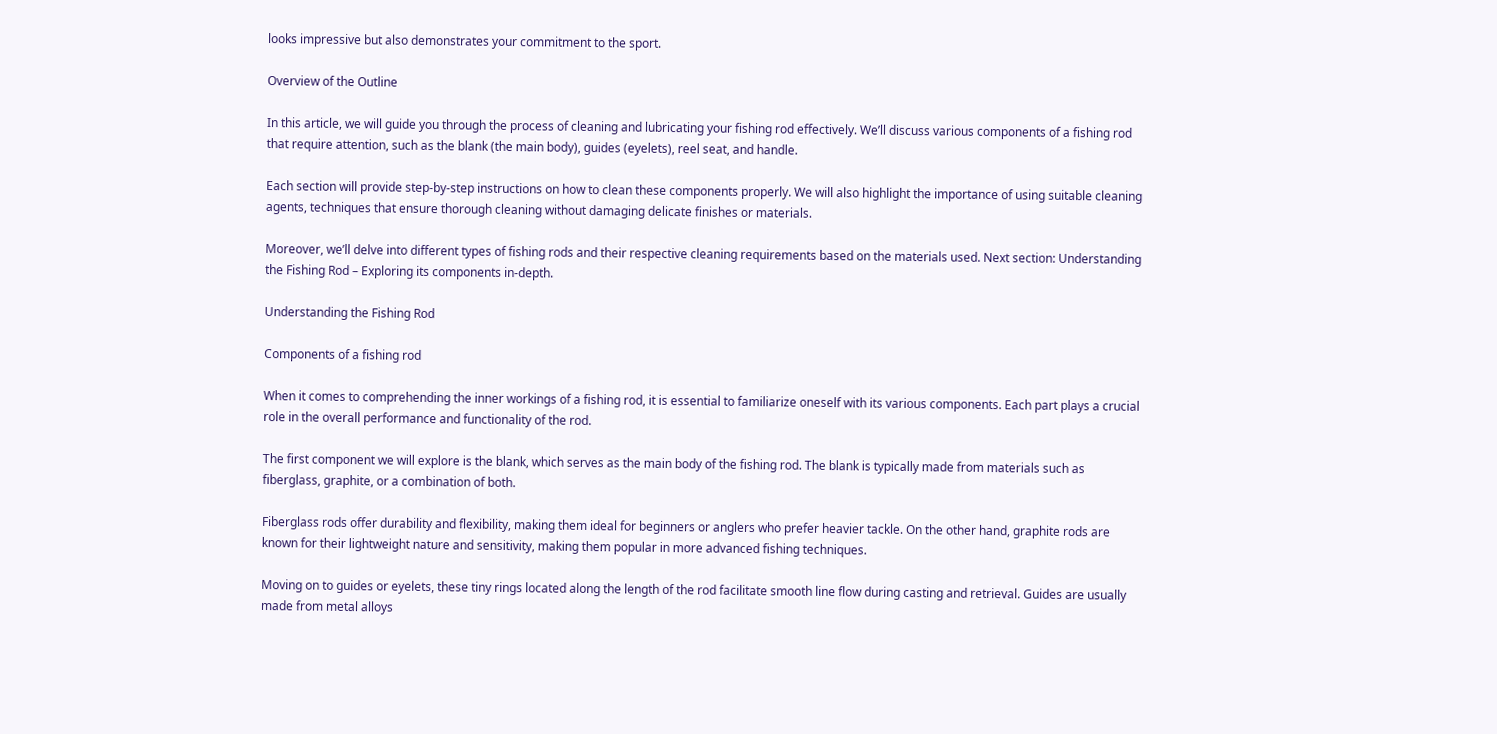looks impressive but also demonstrates your commitment to the sport.

Overview of the Outline

In this article, we will guide you through the process of cleaning and lubricating your fishing rod effectively. We’ll discuss various components of a fishing rod that require attention, such as the blank (the main body), guides (eyelets), reel seat, and handle.

Each section will provide step-by-step instructions on how to clean these components properly. We will also highlight the importance of using suitable cleaning agents, techniques that ensure thorough cleaning without damaging delicate finishes or materials.

Moreover, we’ll delve into different types of fishing rods and their respective cleaning requirements based on the materials used. Next section: Understanding the Fishing Rod – Exploring its components in-depth.

Understanding the Fishing Rod

Components of a fishing rod

When it comes to comprehending the inner workings of a fishing rod, it is essential to familiarize oneself with its various components. Each part plays a crucial role in the overall performance and functionality of the rod.

The first component we will explore is the blank, which serves as the main body of the fishing rod. The blank is typically made from materials such as fiberglass, graphite, or a combination of both.

Fiberglass rods offer durability and flexibility, making them ideal for beginners or anglers who prefer heavier tackle. On the other hand, graphite rods are known for their lightweight nature and sensitivity, making them popular in more advanced fishing techniques.

Moving on to guides or eyelets, these tiny rings located along the length of the rod facilitate smooth line flow during casting and retrieval. Guides are usually made from metal alloys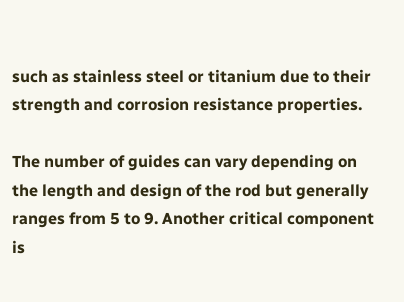such as stainless steel or titanium due to their strength and corrosion resistance properties.

The number of guides can vary depending on the length and design of the rod but generally ranges from 5 to 9. Another critical component is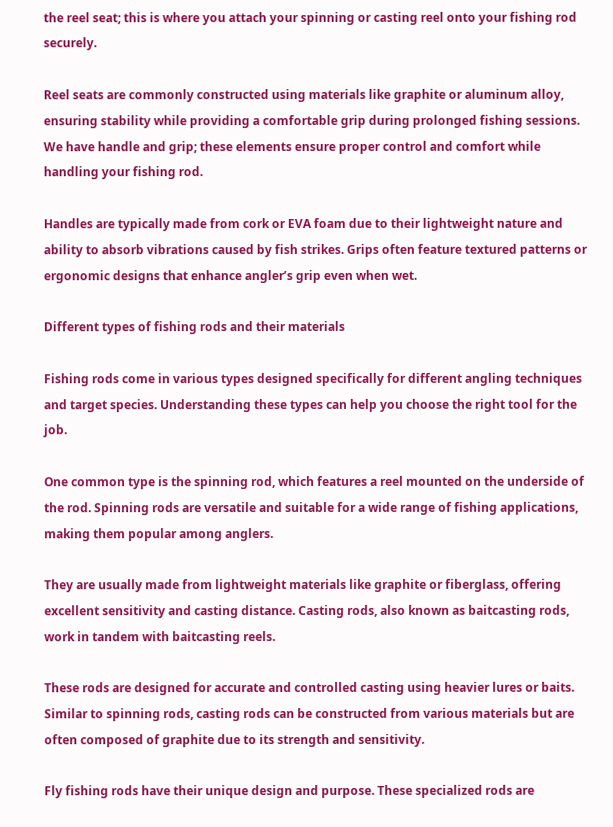the reel seat; this is where you attach your spinning or casting reel onto your fishing rod securely.

Reel seats are commonly constructed using materials like graphite or aluminum alloy, ensuring stability while providing a comfortable grip during prolonged fishing sessions. We have handle and grip; these elements ensure proper control and comfort while handling your fishing rod.

Handles are typically made from cork or EVA foam due to their lightweight nature and ability to absorb vibrations caused by fish strikes. Grips often feature textured patterns or ergonomic designs that enhance angler’s grip even when wet.

Different types of fishing rods and their materials

Fishing rods come in various types designed specifically for different angling techniques and target species. Understanding these types can help you choose the right tool for the job.

One common type is the spinning rod, which features a reel mounted on the underside of the rod. Spinning rods are versatile and suitable for a wide range of fishing applications, making them popular among anglers.

They are usually made from lightweight materials like graphite or fiberglass, offering excellent sensitivity and casting distance. Casting rods, also known as baitcasting rods, work in tandem with baitcasting reels.

These rods are designed for accurate and controlled casting using heavier lures or baits. Similar to spinning rods, casting rods can be constructed from various materials but are often composed of graphite due to its strength and sensitivity.

Fly fishing rods have their unique design and purpose. These specialized rods are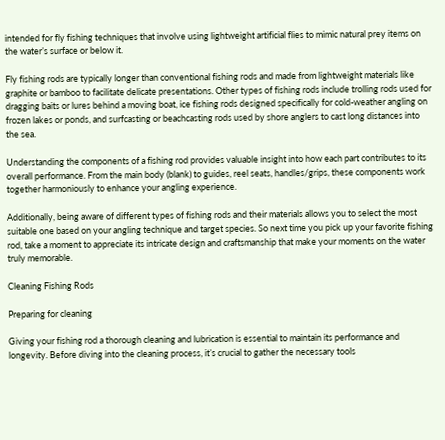intended for fly fishing techniques that involve using lightweight artificial flies to mimic natural prey items on the water’s surface or below it.

Fly fishing rods are typically longer than conventional fishing rods and made from lightweight materials like graphite or bamboo to facilitate delicate presentations. Other types of fishing rods include trolling rods used for dragging baits or lures behind a moving boat, ice fishing rods designed specifically for cold-weather angling on frozen lakes or ponds, and surfcasting or beachcasting rods used by shore anglers to cast long distances into the sea.

Understanding the components of a fishing rod provides valuable insight into how each part contributes to its overall performance. From the main body (blank) to guides, reel seats, handles/grips, these components work together harmoniously to enhance your angling experience.

Additionally, being aware of different types of fishing rods and their materials allows you to select the most suitable one based on your angling technique and target species. So next time you pick up your favorite fishing rod, take a moment to appreciate its intricate design and craftsmanship that make your moments on the water truly memorable.

Cleaning Fishing Rods

Preparing for cleaning

Giving your fishing rod a thorough cleaning and lubrication is essential to maintain its performance and longevity. Before diving into the cleaning process, it’s crucial to gather the necessary tools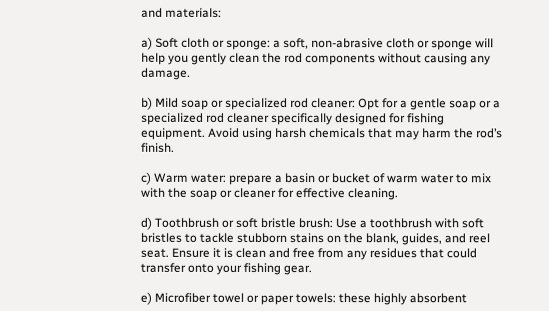and materials:

a) Soft cloth or sponge: a soft, non-abrasive cloth or sponge will help you gently clean the rod components without causing any damage.

b) Mild soap or specialized rod cleaner: Opt for a gentle soap or a specialized rod cleaner specifically designed for fishing equipment. Avoid using harsh chemicals that may harm the rod’s finish.

c) Warm water: prepare a basin or bucket of warm water to mix with the soap or cleaner for effective cleaning.

d) Toothbrush or soft bristle brush: Use a toothbrush with soft bristles to tackle stubborn stains on the blank, guides, and reel seat. Ensure it is clean and free from any residues that could transfer onto your fishing gear.

e) Microfiber towel or paper towels: these highly absorbent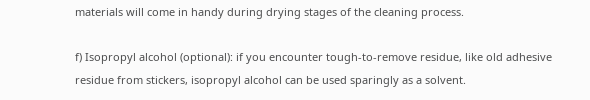materials will come in handy during drying stages of the cleaning process.

f) Isopropyl alcohol (optional): if you encounter tough-to-remove residue, like old adhesive residue from stickers, isopropyl alcohol can be used sparingly as a solvent.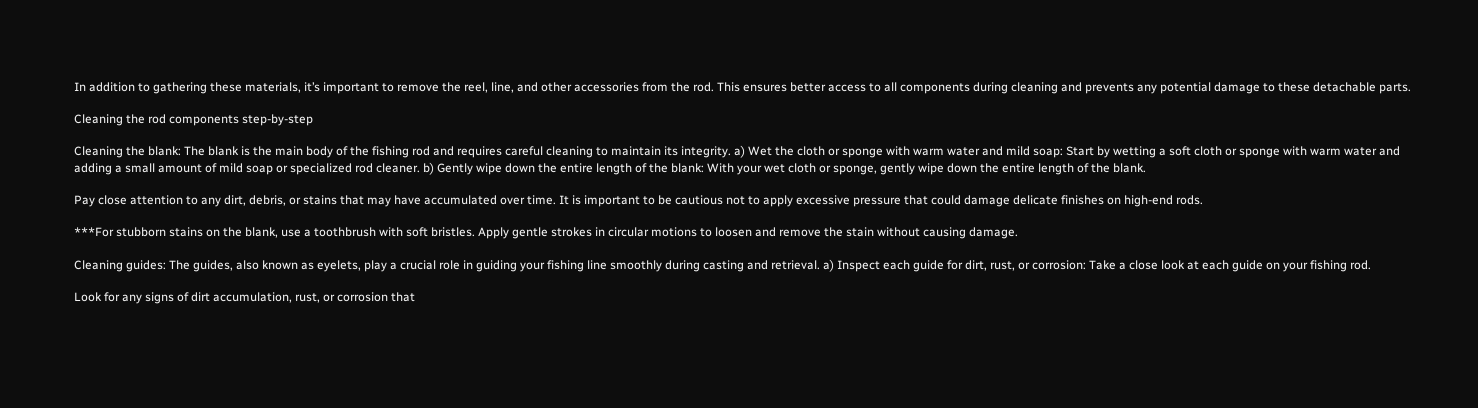In addition to gathering these materials, it’s important to remove the reel, line, and other accessories from the rod. This ensures better access to all components during cleaning and prevents any potential damage to these detachable parts.

Cleaning the rod components step-by-step

Cleaning the blank: The blank is the main body of the fishing rod and requires careful cleaning to maintain its integrity. a) Wet the cloth or sponge with warm water and mild soap: Start by wetting a soft cloth or sponge with warm water and adding a small amount of mild soap or specialized rod cleaner. b) Gently wipe down the entire length of the blank: With your wet cloth or sponge, gently wipe down the entire length of the blank.

Pay close attention to any dirt, debris, or stains that may have accumulated over time. It is important to be cautious not to apply excessive pressure that could damage delicate finishes on high-end rods.

***For stubborn stains on the blank, use a toothbrush with soft bristles. Apply gentle strokes in circular motions to loosen and remove the stain without causing damage.

Cleaning guides: The guides, also known as eyelets, play a crucial role in guiding your fishing line smoothly during casting and retrieval. a) Inspect each guide for dirt, rust, or corrosion: Take a close look at each guide on your fishing rod.

Look for any signs of dirt accumulation, rust, or corrosion that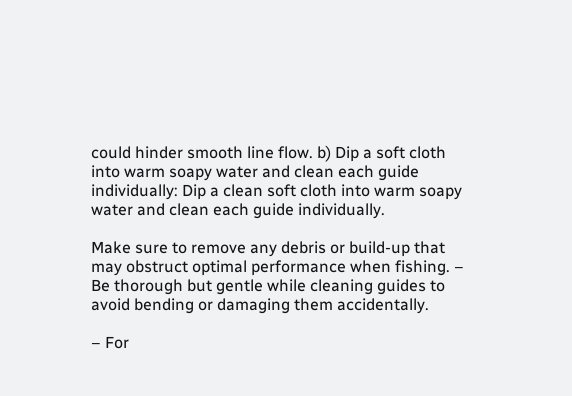could hinder smooth line flow. b) Dip a soft cloth into warm soapy water and clean each guide individually: Dip a clean soft cloth into warm soapy water and clean each guide individually.

Make sure to remove any debris or build-up that may obstruct optimal performance when fishing. – Be thorough but gentle while cleaning guides to avoid bending or damaging them accidentally.

– For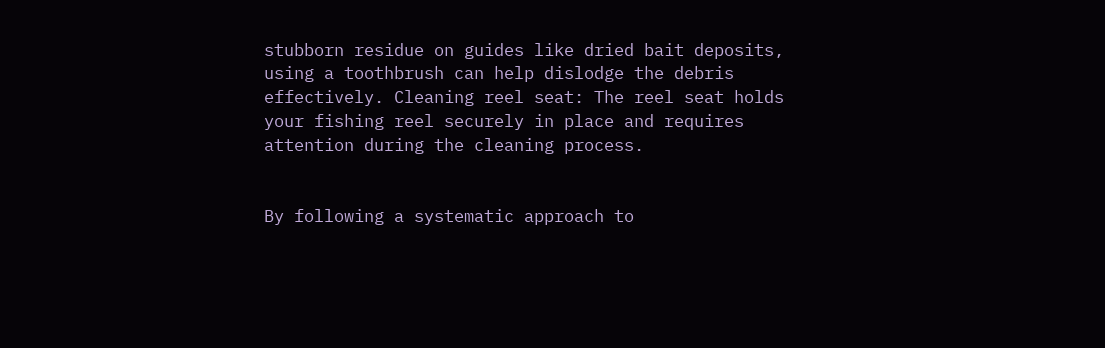stubborn residue on guides like dried bait deposits, using a toothbrush can help dislodge the debris effectively. Cleaning reel seat: The reel seat holds your fishing reel securely in place and requires attention during the cleaning process.


By following a systematic approach to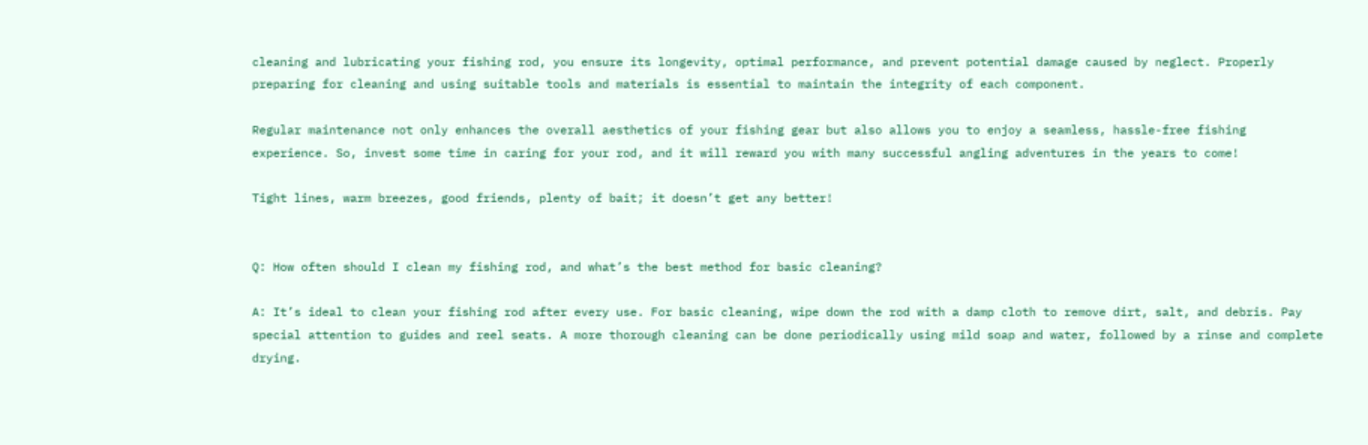cleaning and lubricating your fishing rod, you ensure its longevity, optimal performance, and prevent potential damage caused by neglect. Properly preparing for cleaning and using suitable tools and materials is essential to maintain the integrity of each component.

Regular maintenance not only enhances the overall aesthetics of your fishing gear but also allows you to enjoy a seamless, hassle-free fishing experience. So, invest some time in caring for your rod, and it will reward you with many successful angling adventures in the years to come!

Tight lines, warm breezes, good friends, plenty of bait; it doesn’t get any better!


Q: How often should I clean my fishing rod, and what’s the best method for basic cleaning?

A: It’s ideal to clean your fishing rod after every use. For basic cleaning, wipe down the rod with a damp cloth to remove dirt, salt, and debris. Pay special attention to guides and reel seats. A more thorough cleaning can be done periodically using mild soap and water, followed by a rinse and complete drying.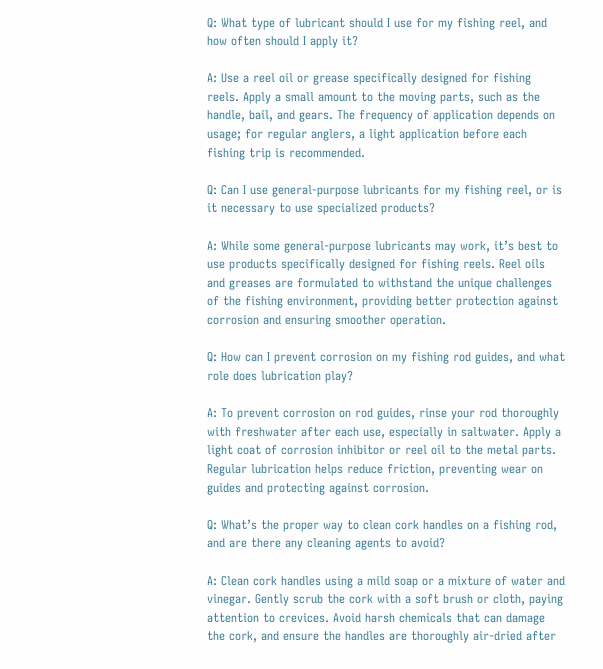Q: What type of lubricant should I use for my fishing reel, and how often should I apply it?

A: Use a reel oil or grease specifically designed for fishing reels. Apply a small amount to the moving parts, such as the handle, bail, and gears. The frequency of application depends on usage; for regular anglers, a light application before each fishing trip is recommended.

Q: Can I use general-purpose lubricants for my fishing reel, or is it necessary to use specialized products?

A: While some general-purpose lubricants may work, it’s best to use products specifically designed for fishing reels. Reel oils and greases are formulated to withstand the unique challenges of the fishing environment, providing better protection against corrosion and ensuring smoother operation.

Q: How can I prevent corrosion on my fishing rod guides, and what role does lubrication play?

A: To prevent corrosion on rod guides, rinse your rod thoroughly with freshwater after each use, especially in saltwater. Apply a light coat of corrosion inhibitor or reel oil to the metal parts. Regular lubrication helps reduce friction, preventing wear on guides and protecting against corrosion.

Q: What’s the proper way to clean cork handles on a fishing rod, and are there any cleaning agents to avoid?

A: Clean cork handles using a mild soap or a mixture of water and vinegar. Gently scrub the cork with a soft brush or cloth, paying attention to crevices. Avoid harsh chemicals that can damage the cork, and ensure the handles are thoroughly air-dried after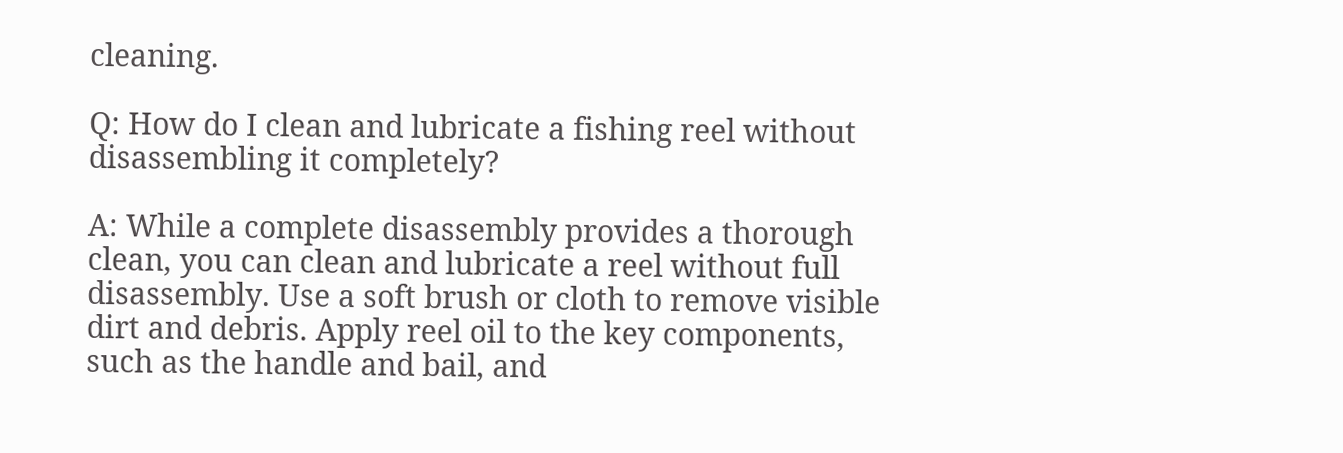cleaning.

Q: How do I clean and lubricate a fishing reel without disassembling it completely?

A: While a complete disassembly provides a thorough clean, you can clean and lubricate a reel without full disassembly. Use a soft brush or cloth to remove visible dirt and debris. Apply reel oil to the key components, such as the handle and bail, and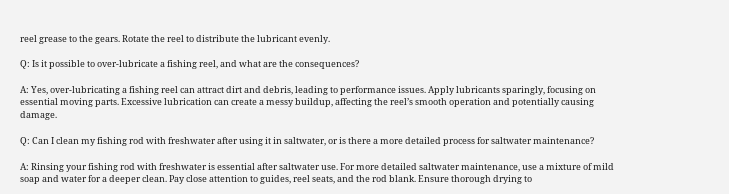reel grease to the gears. Rotate the reel to distribute the lubricant evenly.

Q: Is it possible to over-lubricate a fishing reel, and what are the consequences?

A: Yes, over-lubricating a fishing reel can attract dirt and debris, leading to performance issues. Apply lubricants sparingly, focusing on essential moving parts. Excessive lubrication can create a messy buildup, affecting the reel’s smooth operation and potentially causing damage.

Q: Can I clean my fishing rod with freshwater after using it in saltwater, or is there a more detailed process for saltwater maintenance?

A: Rinsing your fishing rod with freshwater is essential after saltwater use. For more detailed saltwater maintenance, use a mixture of mild soap and water for a deeper clean. Pay close attention to guides, reel seats, and the rod blank. Ensure thorough drying to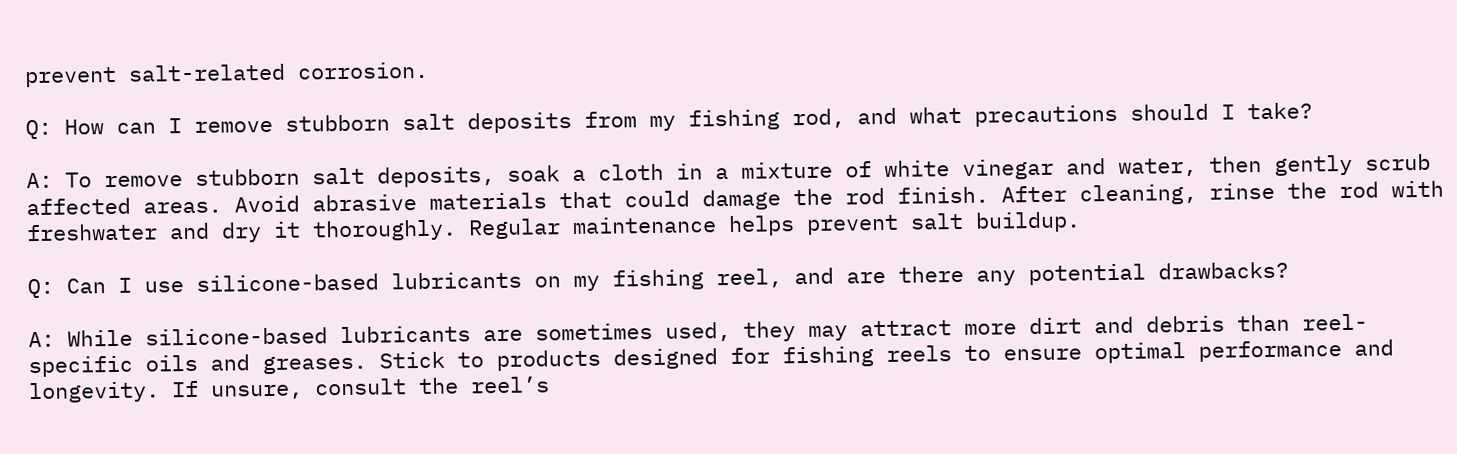prevent salt-related corrosion.

Q: How can I remove stubborn salt deposits from my fishing rod, and what precautions should I take?

A: To remove stubborn salt deposits, soak a cloth in a mixture of white vinegar and water, then gently scrub affected areas. Avoid abrasive materials that could damage the rod finish. After cleaning, rinse the rod with freshwater and dry it thoroughly. Regular maintenance helps prevent salt buildup.

Q: Can I use silicone-based lubricants on my fishing reel, and are there any potential drawbacks?

A: While silicone-based lubricants are sometimes used, they may attract more dirt and debris than reel-specific oils and greases. Stick to products designed for fishing reels to ensure optimal performance and longevity. If unsure, consult the reel’s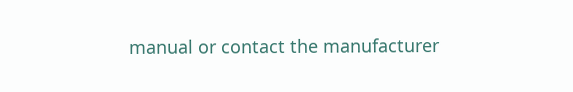manual or contact the manufacturer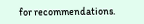for recommendations.